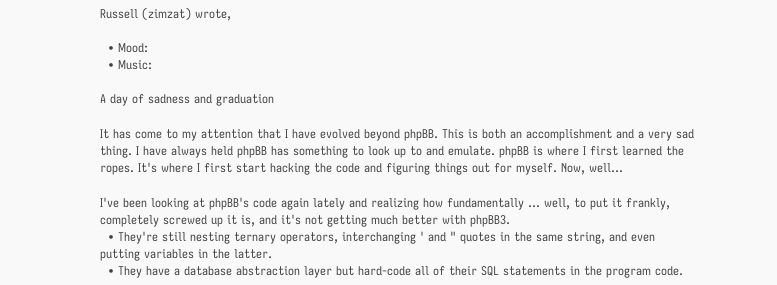Russell (zimzat) wrote,

  • Mood:
  • Music:

A day of sadness and graduation

It has come to my attention that I have evolved beyond phpBB. This is both an accomplishment and a very sad thing. I have always held phpBB has something to look up to and emulate. phpBB is where I first learned the ropes. It's where I first start hacking the code and figuring things out for myself. Now, well...

I've been looking at phpBB's code again lately and realizing how fundamentally ... well, to put it frankly, completely screwed up it is, and it's not getting much better with phpBB3.
  • They're still nesting ternary operators, interchanging ' and " quotes in the same string, and even putting variables in the latter.
  • They have a database abstraction layer but hard-code all of their SQL statements in the program code.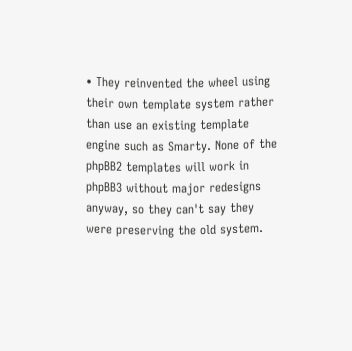• They reinvented the wheel using their own template system rather than use an existing template engine such as Smarty. None of the phpBB2 templates will work in phpBB3 without major redesigns anyway, so they can't say they were preserving the old system.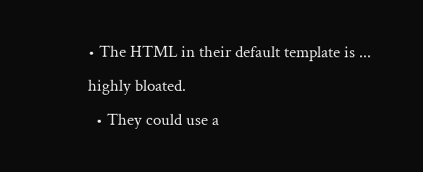• The HTML in their default template is ... highly bloated.
  • They could use a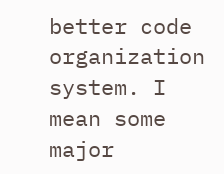better code organization system. I mean some major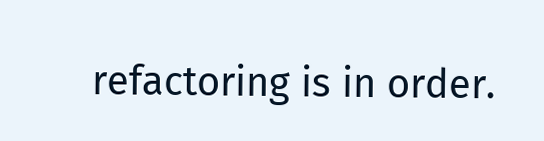refactoring is in order.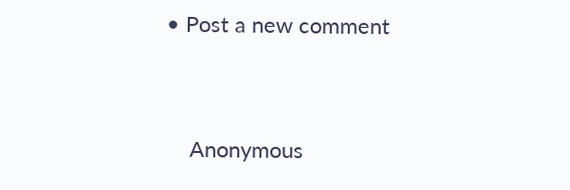• Post a new comment


    Anonymous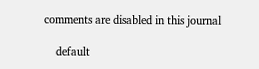comments are disabled in this journal

    default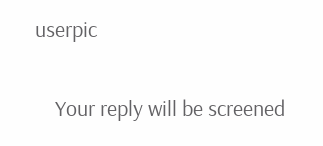userpic

    Your reply will be screened